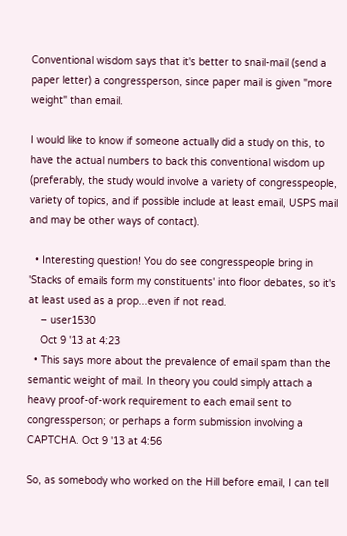Conventional wisdom says that it's better to snail-mail (send a paper letter) a congressperson, since paper mail is given "more weight" than email.

I would like to know if someone actually did a study on this, to have the actual numbers to back this conventional wisdom up (preferably, the study would involve a variety of congresspeople, variety of topics, and if possible include at least email, USPS mail and may be other ways of contact).

  • Interesting question! You do see congresspeople bring in 'Stacks of emails form my constituents' into floor debates, so it's at least used as a prop...even if not read.
    – user1530
    Oct 9 '13 at 4:23
  • This says more about the prevalence of email spam than the semantic weight of mail. In theory you could simply attach a heavy proof-of-work requirement to each email sent to congressperson; or perhaps a form submission involving a CAPTCHA. Oct 9 '13 at 4:56

So, as somebody who worked on the Hill before email, I can tell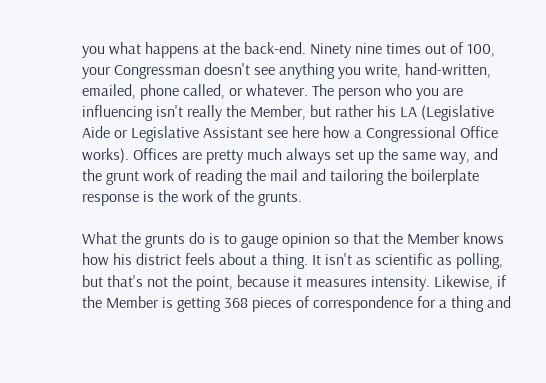you what happens at the back-end. Ninety nine times out of 100, your Congressman doesn't see anything you write, hand-written, emailed, phone called, or whatever. The person who you are influencing isn't really the Member, but rather his LA (Legislative Aide or Legislative Assistant see here how a Congressional Office works). Offices are pretty much always set up the same way, and the grunt work of reading the mail and tailoring the boilerplate response is the work of the grunts.

What the grunts do is to gauge opinion so that the Member knows how his district feels about a thing. It isn't as scientific as polling, but that's not the point, because it measures intensity. Likewise, if the Member is getting 368 pieces of correspondence for a thing and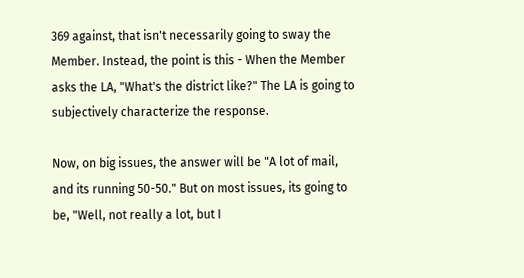369 against, that isn't necessarily going to sway the Member. Instead, the point is this - When the Member asks the LA, "What's the district like?" The LA is going to subjectively characterize the response.

Now, on big issues, the answer will be "A lot of mail, and its running 50-50." But on most issues, its going to be, "Well, not really a lot, but I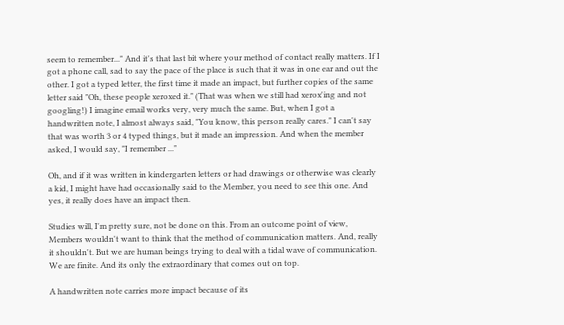seem to remember..." And it's that last bit where your method of contact really matters. If I got a phone call, sad to say the pace of the place is such that it was in one ear and out the other. I got a typed letter, the first time it made an impact, but further copies of the same letter said "Oh, these people xeroxed it." (That was when we still had xerox'ing and not googling!) I imagine email works very, very much the same. But, when I got a handwritten note, I almost always said, "You know, this person really cares." I can't say that was worth 3 or 4 typed things, but it made an impression. And when the member asked, I would say, "I remember ..."

Oh, and if it was written in kindergarten letters or had drawings or otherwise was clearly a kid, I might have had occasionally said to the Member, you need to see this one. And yes, it really does have an impact then.

Studies will, I'm pretty sure, not be done on this. From an outcome point of view, Members wouldn't want to think that the method of communication matters. And, really it shouldn't. But we are human beings trying to deal with a tidal wave of communication. We are finite. And its only the extraordinary that comes out on top.

A handwritten note carries more impact because of its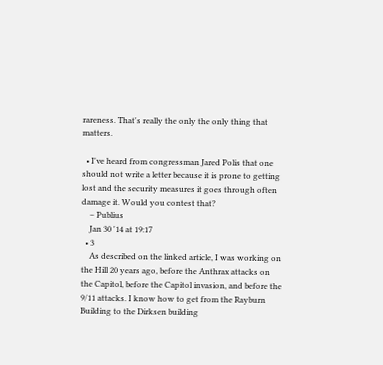rareness. That's really the only the only thing that matters.

  • I've heard from congressman Jared Polis that one should not write a letter because it is prone to getting lost and the security measures it goes through often damage it. Would you contest that?
    – Publius
    Jan 30 '14 at 19:17
  • 3
    As described on the linked article, I was working on the Hill 20 years ago, before the Anthrax attacks on the Capitol, before the Capitol invasion, and before the 9/11 attacks. I know how to get from the Rayburn Building to the Dirksen building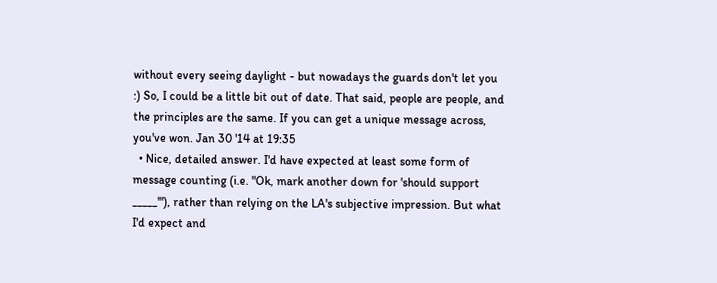without every seeing daylight - but nowadays the guards don't let you :) So, I could be a little bit out of date. That said, people are people, and the principles are the same. If you can get a unique message across, you've won. Jan 30 '14 at 19:35
  • Nice, detailed answer. I'd have expected at least some form of message counting (i.e. "Ok, mark another down for 'should support _____'"), rather than relying on the LA's subjective impression. But what I'd expect and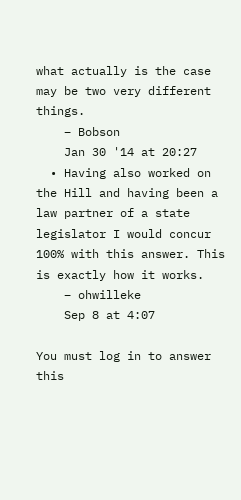what actually is the case may be two very different things.
    – Bobson
    Jan 30 '14 at 20:27
  • Having also worked on the Hill and having been a law partner of a state legislator I would concur 100% with this answer. This is exactly how it works.
    – ohwilleke
    Sep 8 at 4:07

You must log in to answer this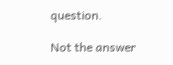question.

Not the answer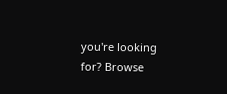you're looking for? Browse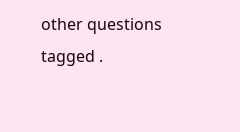other questions tagged .